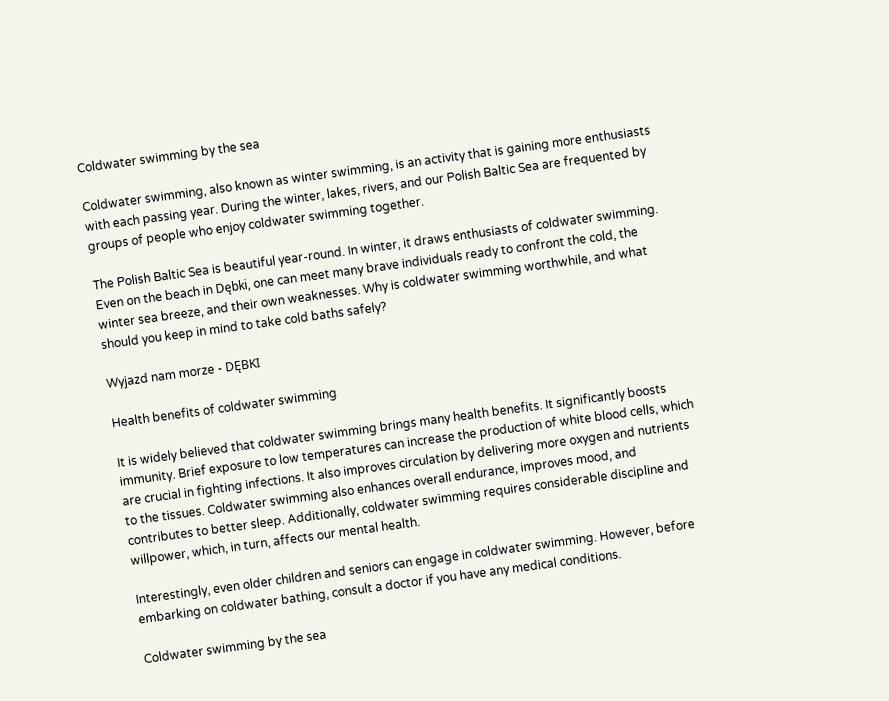Coldwater swimming by the sea

Coldwater swimming, also known as winter swimming, is an activity that is gaining more enthusiasts with each passing year. During the winter, lakes, rivers, and our Polish Baltic Sea are frequented by groups of people who enjoy coldwater swimming together.

The Polish Baltic Sea is beautiful year-round. In winter, it draws enthusiasts of coldwater swimming. Even on the beach in Dębki, one can meet many brave individuals ready to confront the cold, the winter sea breeze, and their own weaknesses. Why is coldwater swimming worthwhile, and what should you keep in mind to take cold baths safely?

Wyjazd nam morze - DĘBKI

Health benefits of coldwater swimming

It is widely believed that coldwater swimming brings many health benefits. It significantly boosts immunity. Brief exposure to low temperatures can increase the production of white blood cells, which are crucial in fighting infections. It also improves circulation by delivering more oxygen and nutrients to the tissues. Coldwater swimming also enhances overall endurance, improves mood, and contributes to better sleep. Additionally, coldwater swimming requires considerable discipline and willpower, which, in turn, affects our mental health.

Interestingly, even older children and seniors can engage in coldwater swimming. However, before embarking on coldwater bathing, consult a doctor if you have any medical conditions.

Coldwater swimming by the sea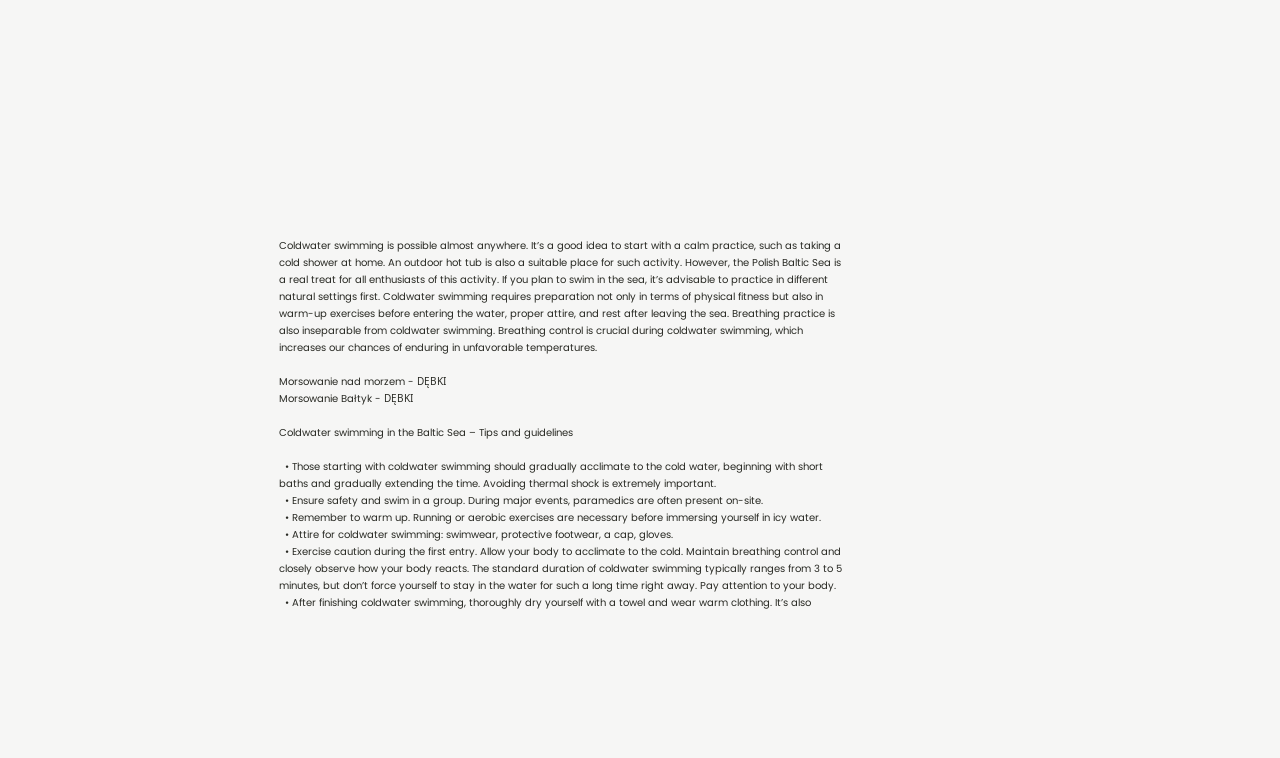Coldwater swimming is possible almost anywhere. It’s a good idea to start with a calm practice, such as taking a cold shower at home. An outdoor hot tub is also a suitable place for such activity. However, the Polish Baltic Sea is a real treat for all enthusiasts of this activity. If you plan to swim in the sea, it’s advisable to practice in different natural settings first. Coldwater swimming requires preparation not only in terms of physical fitness but also in warm-up exercises before entering the water, proper attire, and rest after leaving the sea. Breathing practice is also inseparable from coldwater swimming. Breathing control is crucial during coldwater swimming, which increases our chances of enduring in unfavorable temperatures.

Morsowanie nad morzem - DĘBKI
Morsowanie Bałtyk - DĘBKI

Coldwater swimming in the Baltic Sea – Tips and guidelines

  • Those starting with coldwater swimming should gradually acclimate to the cold water, beginning with short baths and gradually extending the time. Avoiding thermal shock is extremely important.
  • Ensure safety and swim in a group. During major events, paramedics are often present on-site.
  • Remember to warm up. Running or aerobic exercises are necessary before immersing yourself in icy water.
  • Attire for coldwater swimming: swimwear, protective footwear, a cap, gloves.
  • Exercise caution during the first entry. Allow your body to acclimate to the cold. Maintain breathing control and closely observe how your body reacts. The standard duration of coldwater swimming typically ranges from 3 to 5 minutes, but don’t force yourself to stay in the water for such a long time right away. Pay attention to your body.
  • After finishing coldwater swimming, thoroughly dry yourself with a towel and wear warm clothing. It’s also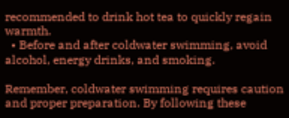recommended to drink hot tea to quickly regain warmth.
  • Before and after coldwater swimming, avoid alcohol, energy drinks, and smoking.

Remember, coldwater swimming requires caution and proper preparation. By following these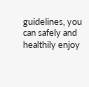guidelines, you can safely and healthily enjoy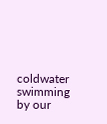coldwater swimming by our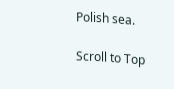Polish sea.

Scroll to Top